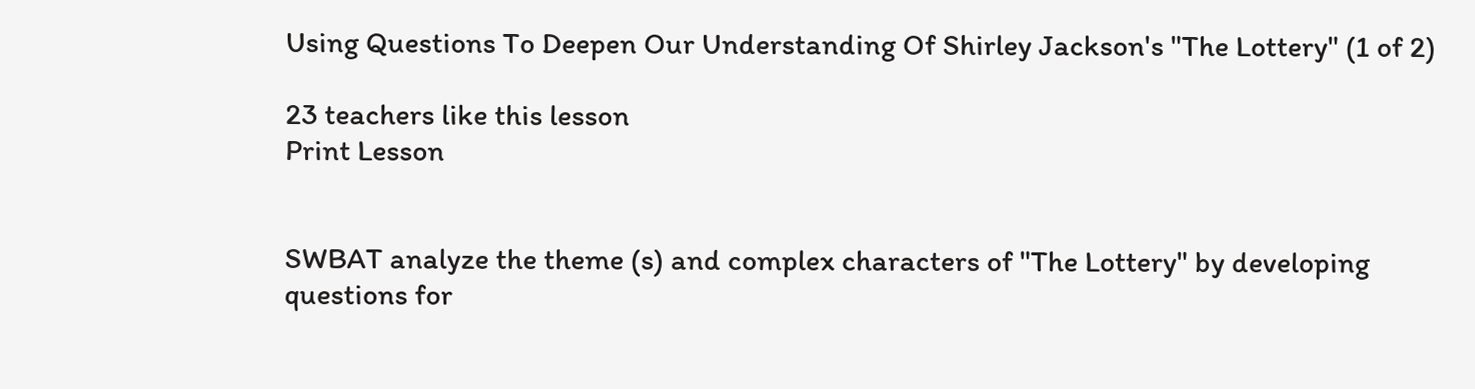Using Questions To Deepen Our Understanding Of Shirley Jackson's "The Lottery" (1 of 2)

23 teachers like this lesson
Print Lesson


SWBAT analyze the theme (s) and complex characters of "The Lottery" by developing questions for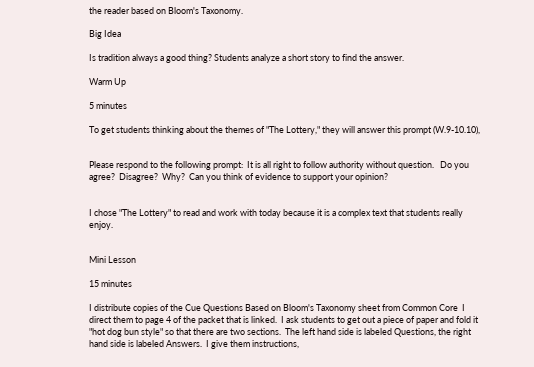the reader based on Bloom's Taxonomy.

Big Idea

Is tradition always a good thing? Students analyze a short story to find the answer.

Warm Up

5 minutes

To get students thinking about the themes of "The Lottery," they will answer this prompt (W.9-10.10),


Please respond to the following prompt:  It is all right to follow authority without question.   Do you agree?  Disagree?  Why?  Can you think of evidence to support your opinion?


I chose "The Lottery" to read and work with today because it is a complex text that students really enjoy.


Mini Lesson

15 minutes

I distribute copies of the Cue Questions Based on Bloom's Taxonomy sheet from Common Core  I direct them to page 4 of the packet that is linked.  I ask students to get out a piece of paper and fold it "hot dog bun style" so that there are two sections.  The left hand side is labeled Questions, the right hand side is labeled Answers.  I give them instructions,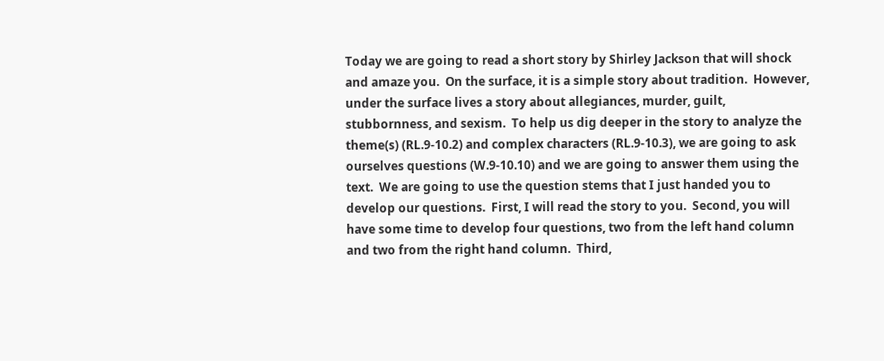Today we are going to read a short story by Shirley Jackson that will shock and amaze you.  On the surface, it is a simple story about tradition.  However, under the surface lives a story about allegiances, murder, guilt, stubbornness, and sexism.  To help us dig deeper in the story to analyze the theme(s) (RL.9-10.2) and complex characters (RL.9-10.3), we are going to ask ourselves questions (W.9-10.10) and we are going to answer them using the text.  We are going to use the question stems that I just handed you to develop our questions.  First, I will read the story to you.  Second, you will have some time to develop four questions, two from the left hand column and two from the right hand column.  Third,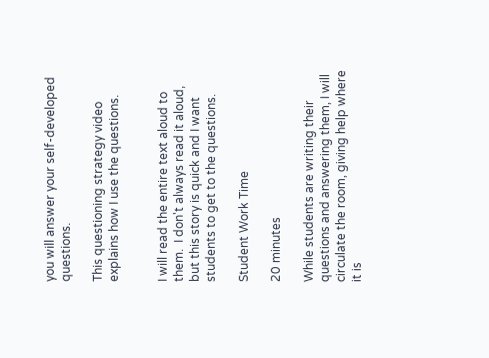you will answer your self-developed questions.

This questioning strategy video explains how I use the questions.


I will read the entire text aloud to them.  I don't always read it aloud, but this story is quick and I want students to get to the questions.

Student Work Time

20 minutes

While students are writing their questions and answering them, I will circulate the room, giving help where it is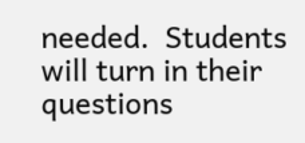needed.  Students will turn in their questions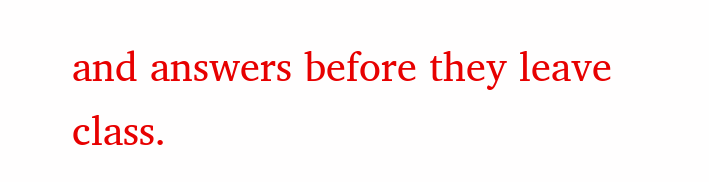and answers before they leave class.